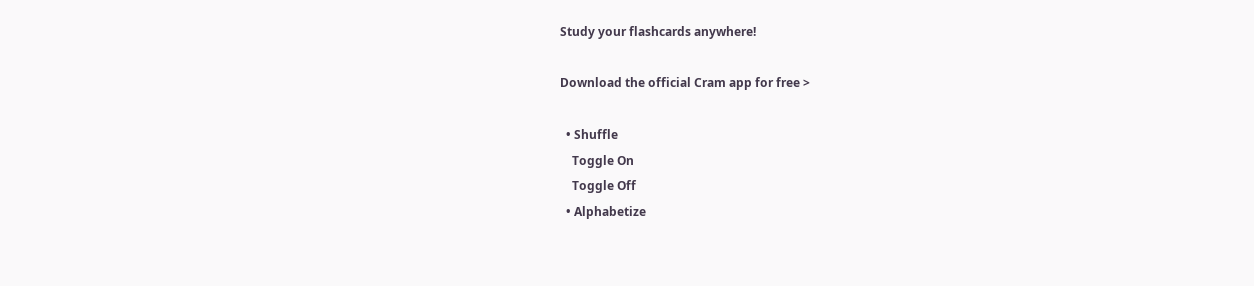Study your flashcards anywhere!

Download the official Cram app for free >

  • Shuffle
    Toggle On
    Toggle Off
  • Alphabetize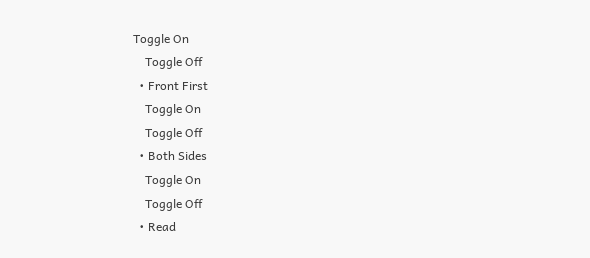Toggle On
    Toggle Off
  • Front First
    Toggle On
    Toggle Off
  • Both Sides
    Toggle On
    Toggle Off
  • Read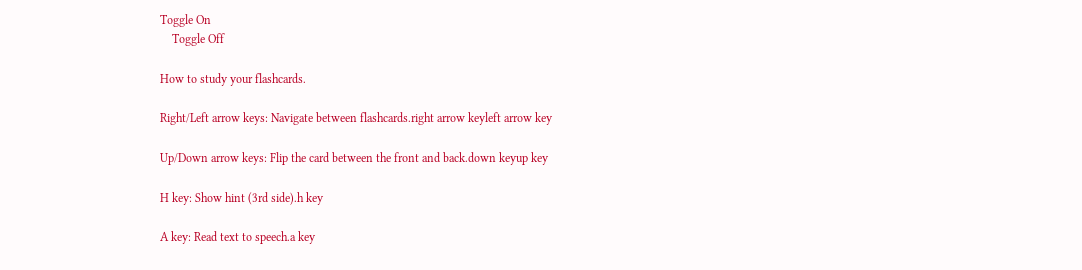Toggle On
    Toggle Off

How to study your flashcards.

Right/Left arrow keys: Navigate between flashcards.right arrow keyleft arrow key

Up/Down arrow keys: Flip the card between the front and back.down keyup key

H key: Show hint (3rd side).h key

A key: Read text to speech.a key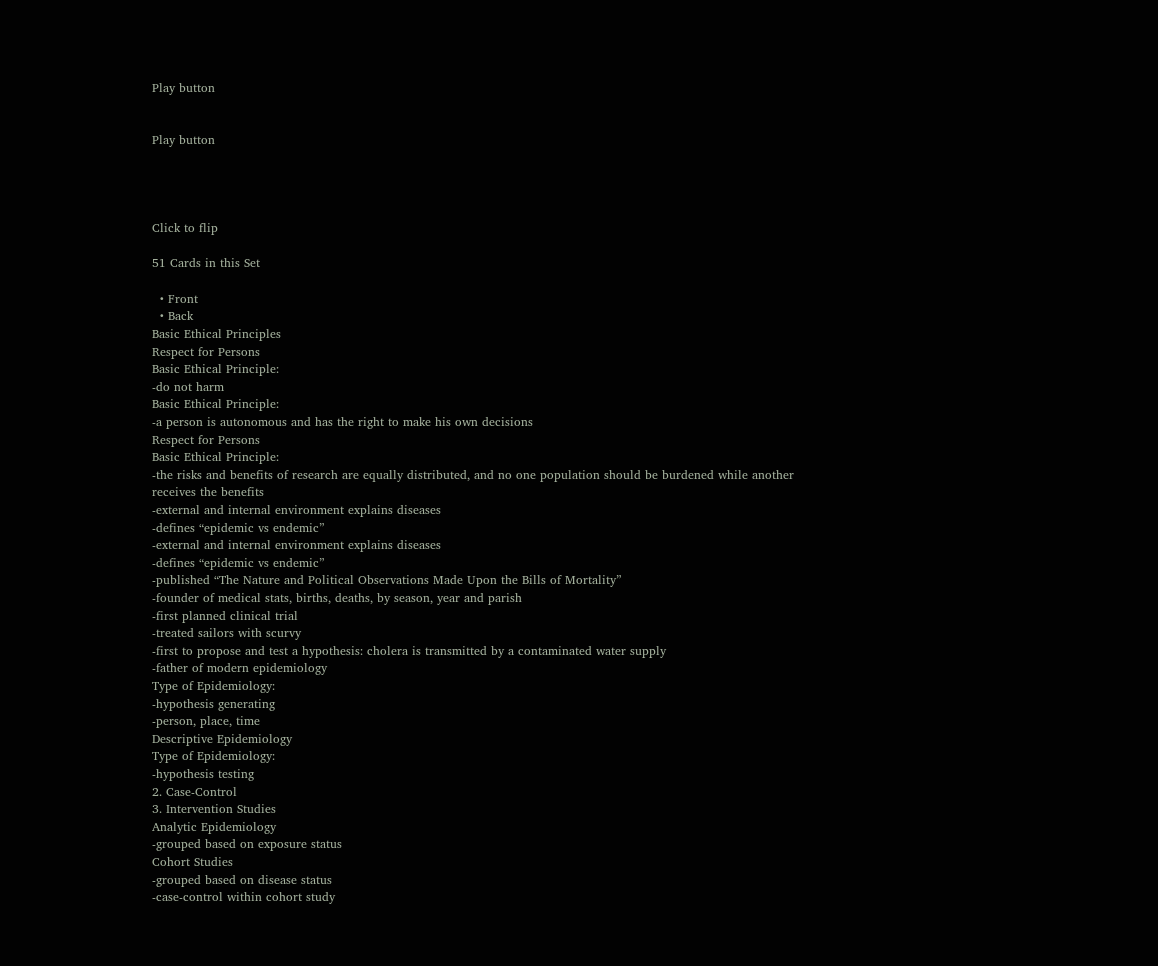Play button


Play button




Click to flip

51 Cards in this Set

  • Front
  • Back
Basic Ethical Principles
Respect for Persons
Basic Ethical Principle:
-do not harm
Basic Ethical Principle:
-a person is autonomous and has the right to make his own decisions
Respect for Persons
Basic Ethical Principle:
-the risks and benefits of research are equally distributed, and no one population should be burdened while another receives the benefits
-external and internal environment explains diseases
-defines “epidemic vs endemic”
-external and internal environment explains diseases
-defines “epidemic vs endemic”
-published “The Nature and Political Observations Made Upon the Bills of Mortality”
-founder of medical stats, births, deaths, by season, year and parish
-first planned clinical trial
-treated sailors with scurvy
-first to propose and test a hypothesis: cholera is transmitted by a contaminated water supply
-father of modern epidemiology
Type of Epidemiology:
-hypothesis generating
-person, place, time
Descriptive Epidemiology
Type of Epidemiology:
-hypothesis testing
2. Case-Control
3. Intervention Studies
Analytic Epidemiology
-grouped based on exposure status
Cohort Studies
-grouped based on disease status
-case-control within cohort study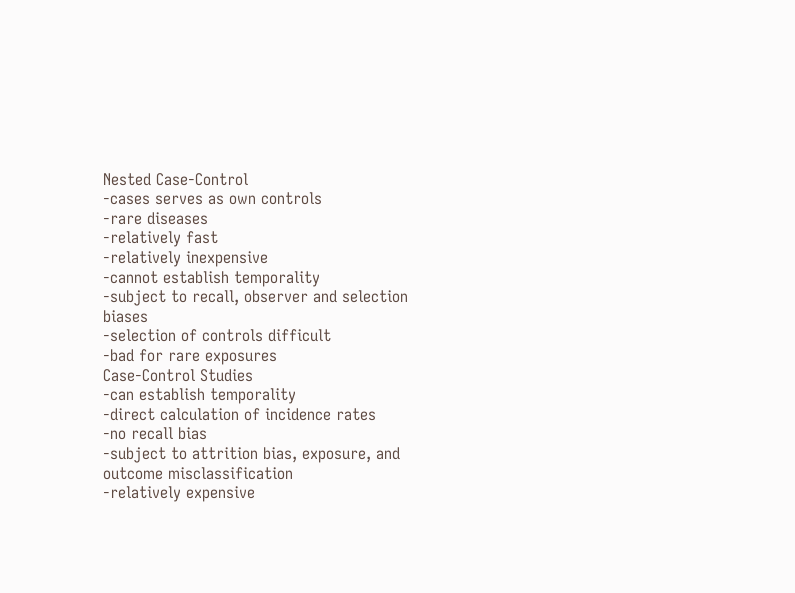Nested Case-Control
-cases serves as own controls
-rare diseases
-relatively fast
-relatively inexpensive
-cannot establish temporality
-subject to recall, observer and selection biases
-selection of controls difficult
-bad for rare exposures
Case-Control Studies
-can establish temporality
-direct calculation of incidence rates
-no recall bias
-subject to attrition bias, exposure, and outcome misclassification
-relatively expensive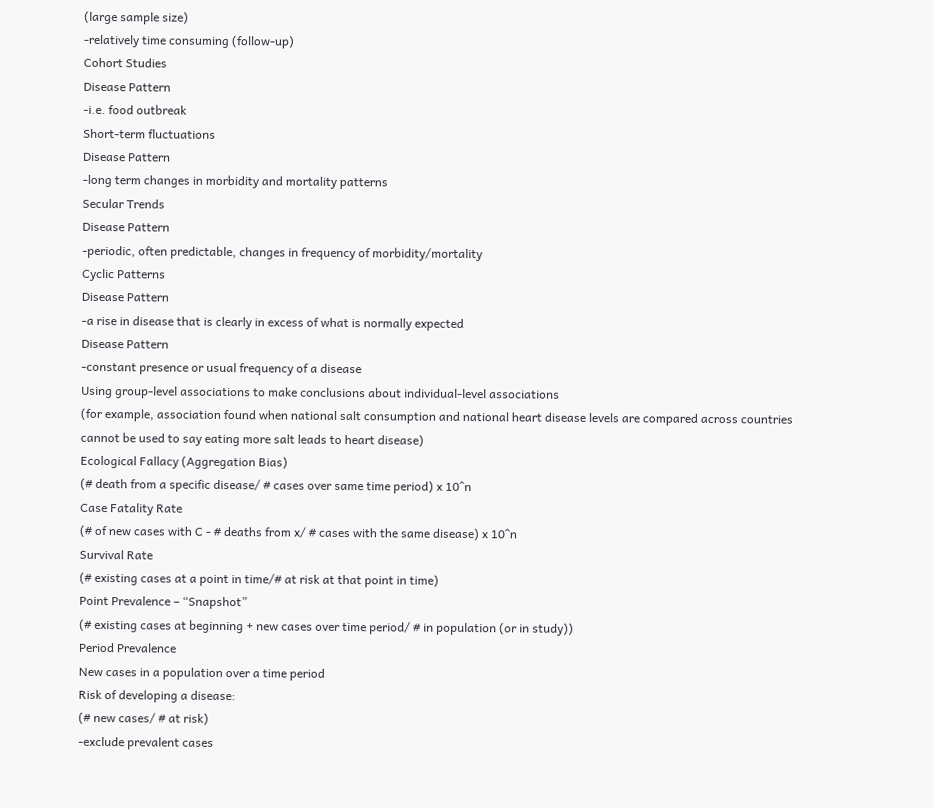(large sample size)
-relatively time consuming (follow-up)
Cohort Studies
Disease Pattern
-i.e. food outbreak
Short-term fluctuations
Disease Pattern
-long term changes in morbidity and mortality patterns
Secular Trends
Disease Pattern
-periodic, often predictable, changes in frequency of morbidity/mortality
Cyclic Patterns
Disease Pattern
-a rise in disease that is clearly in excess of what is normally expected
Disease Pattern
-constant presence or usual frequency of a disease
Using group-level associations to make conclusions about individual-level associations
(for example, association found when national salt consumption and national heart disease levels are compared across countries cannot be used to say eating more salt leads to heart disease)
Ecological Fallacy (Aggregation Bias)
(# death from a specific disease/ # cases over same time period) x 10^n
Case Fatality Rate
(# of new cases with C - # deaths from x/ # cases with the same disease) x 10^n
Survival Rate
(# existing cases at a point in time/# at risk at that point in time)
Point Prevalence – “Snapshot”
(# existing cases at beginning + new cases over time period/ # in population (or in study))
Period Prevalence
New cases in a population over a time period
Risk of developing a disease:
(# new cases/ # at risk)
-exclude prevalent cases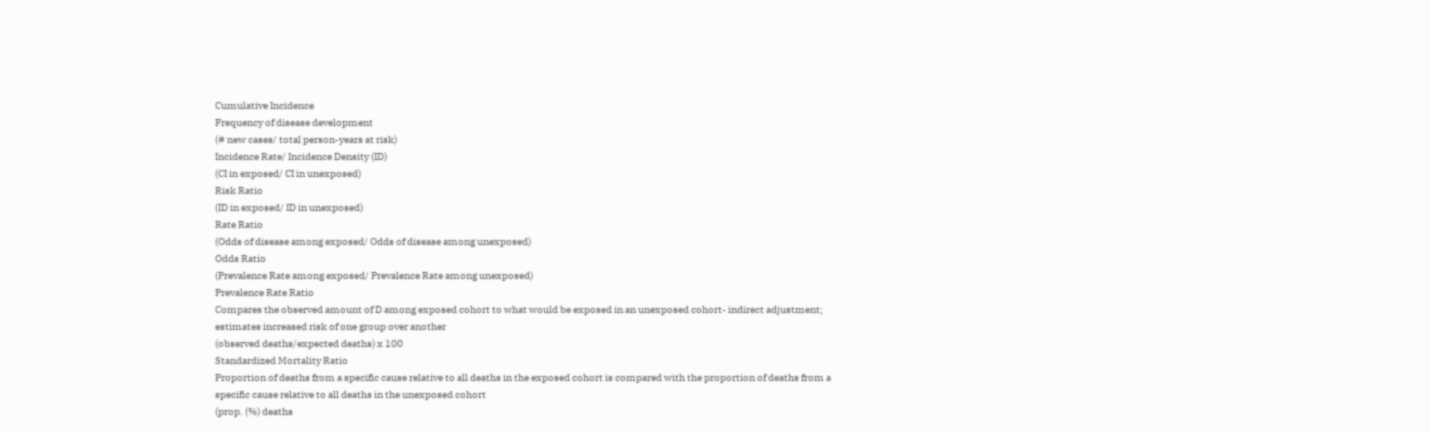Cumulative Incidence
Frequency of disease development
(# new cases/ total person-years at risk)
Incidence Rate/ Incidence Density (ID)
(CI in exposed/ CI in unexposed)
Risk Ratio
(ID in exposed/ ID in unexposed)
Rate Ratio
(Odds of disease among exposed/ Odds of disease among unexposed)
Odds Ratio
(Prevalence Rate among exposed/ Prevalence Rate among unexposed)
Prevalence Rate Ratio
Compares the observed amount of D among exposed cohort to what would be exposed in an unexposed cohort- indirect adjustment; estimates increased risk of one group over another
(observed deaths/expected deaths) x 100
Standardized Mortality Ratio
Proportion of deaths from a specific cause relative to all deaths in the exposed cohort is compared with the proportion of deaths from a specific cause relative to all deaths in the unexposed cohort
(prop. (%) deaths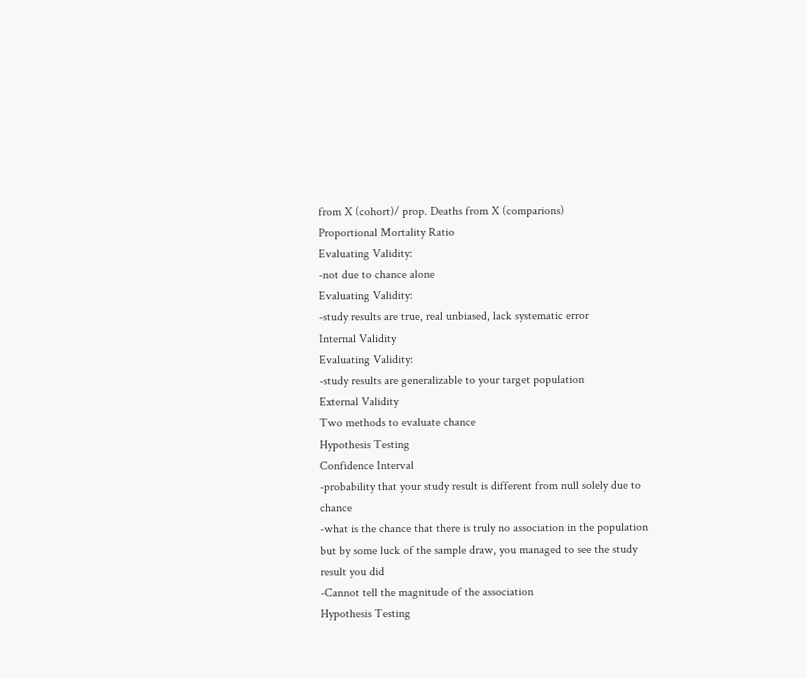from X (cohort)/ prop. Deaths from X (comparions)
Proportional Mortality Ratio
Evaluating Validity:
-not due to chance alone
Evaluating Validity:
-study results are true, real unbiased, lack systematic error
Internal Validity
Evaluating Validity:
-study results are generalizable to your target population
External Validity
Two methods to evaluate chance
Hypothesis Testing
Confidence Interval
-probability that your study result is different from null solely due to chance
-what is the chance that there is truly no association in the population but by some luck of the sample draw, you managed to see the study result you did
-Cannot tell the magnitude of the association
Hypothesis Testing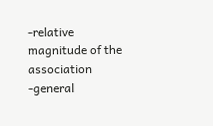-relative magnitude of the association
-general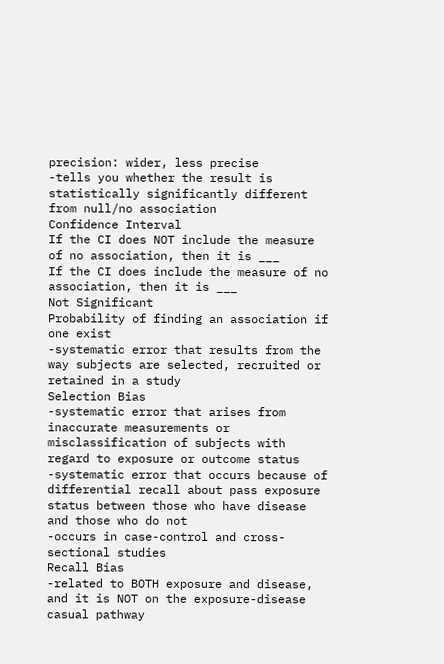precision: wider, less precise
-tells you whether the result is statistically significantly different from null/no association
Confidence Interval
If the CI does NOT include the measure of no association, then it is ___
If the CI does include the measure of no association, then it is ___
Not Significant
Probability of finding an association if one exist
-systematic error that results from the way subjects are selected, recruited or retained in a study
Selection Bias
-systematic error that arises from inaccurate measurements or misclassification of subjects with regard to exposure or outcome status
-systematic error that occurs because of differential recall about pass exposure status between those who have disease and those who do not
-occurs in case-control and cross-sectional studies
Recall Bias
-related to BOTH exposure and disease, and it is NOT on the exposure-disease casual pathway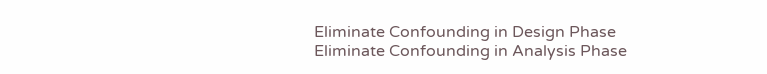Eliminate Confounding in Design Phase
Eliminate Confounding in Analysis Phase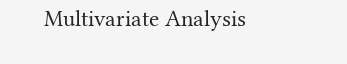Multivariate Analysis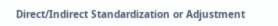Direct/Indirect Standardization or Adjustment